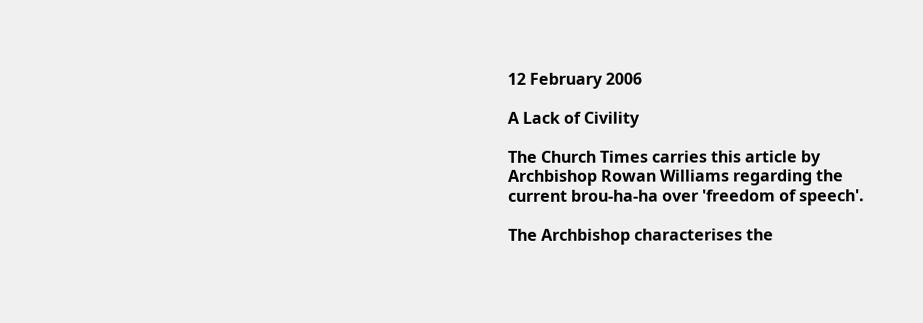12 February 2006

A Lack of Civility

The Church Times carries this article by Archbishop Rowan Williams regarding the current brou-ha-ha over 'freedom of speech'.

The Archbishop characterises the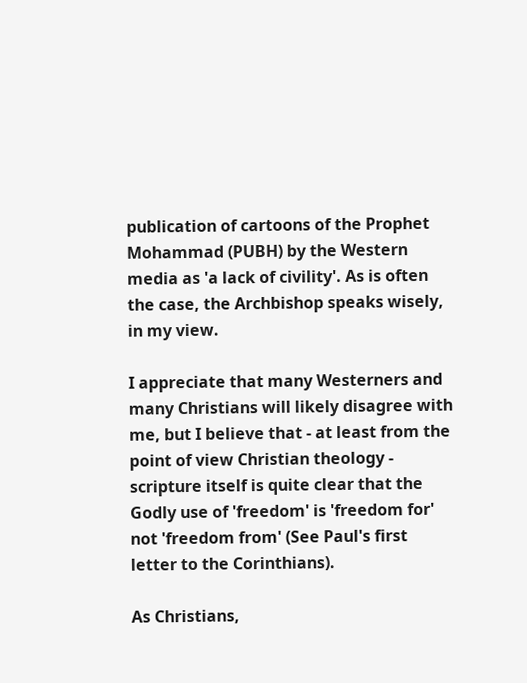publication of cartoons of the Prophet Mohammad (PUBH) by the Western media as 'a lack of civility'. As is often the case, the Archbishop speaks wisely, in my view.

I appreciate that many Westerners and many Christians will likely disagree with me, but I believe that - at least from the point of view Christian theology - scripture itself is quite clear that the Godly use of 'freedom' is 'freedom for' not 'freedom from' (See Paul's first letter to the Corinthians).

As Christians,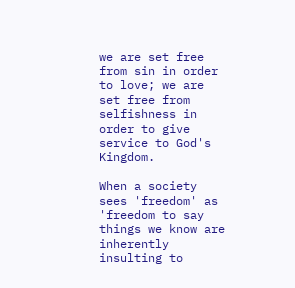we are set free from sin in order to love; we are set free from selfishness in order to give service to God's Kingdom.

When a society sees 'freedom' as 'freedom to say things we know are inherently insulting to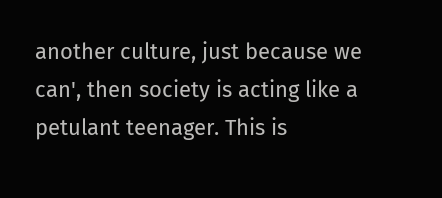another culture, just because we can', then society is acting like a petulant teenager. This is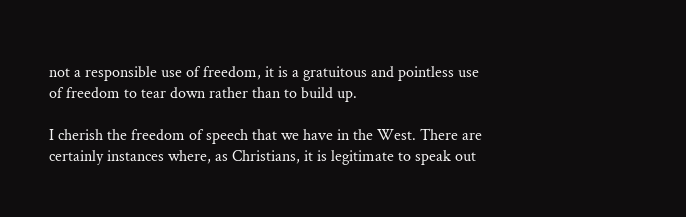not a responsible use of freedom, it is a gratuitous and pointless use of freedom to tear down rather than to build up.

I cherish the freedom of speech that we have in the West. There are certainly instances where, as Christians, it is legitimate to speak out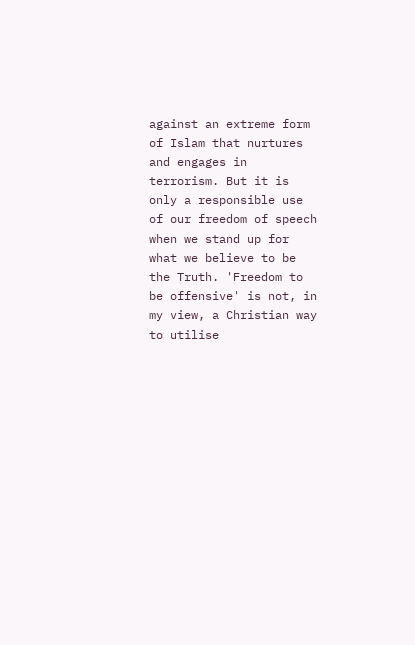against an extreme form of Islam that nurtures and engages in terrorism. But it is only a responsible use of our freedom of speech when we stand up for what we believe to be the Truth. 'Freedom to be offensive' is not, in my view, a Christian way to utilise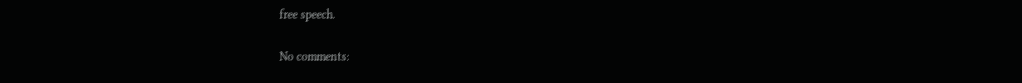free speech.

No comments: